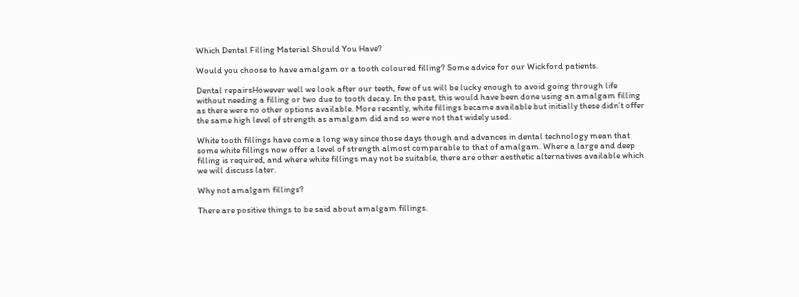Which Dental Filling Material Should You Have?

Would you choose to have amalgam or a tooth coloured filling? Some advice for our Wickford patients.

Dental repairsHowever well we look after our teeth, few of us will be lucky enough to avoid going through life without needing a filling or two due to tooth decay. In the past, this would have been done using an amalgam filling as there were no other options available. More recently, white fillings became available but initially these didn’t offer the same high level of strength as amalgam did and so were not that widely used.

White tooth fillings have come a long way since those days though and advances in dental technology mean that some white fillings now offer a level of strength almost comparable to that of amalgam. Where a large and deep filling is required, and where white fillings may not be suitable, there are other aesthetic alternatives available which we will discuss later.

Why not amalgam fillings?

There are positive things to be said about amalgam fillings.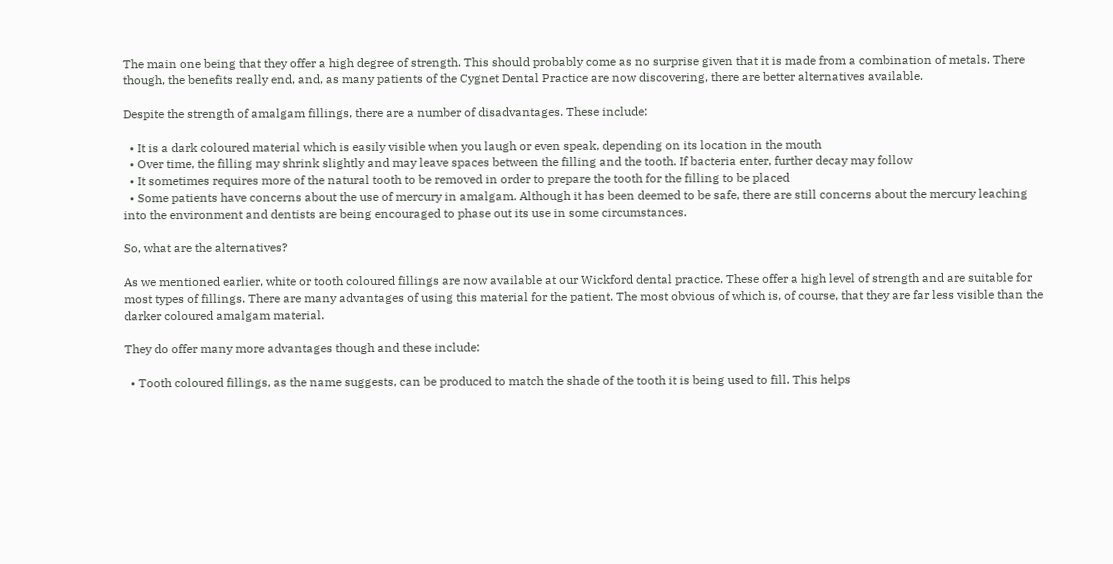The main one being that they offer a high degree of strength. This should probably come as no surprise given that it is made from a combination of metals. There though, the benefits really end, and, as many patients of the Cygnet Dental Practice are now discovering, there are better alternatives available.

Despite the strength of amalgam fillings, there are a number of disadvantages. These include:

  • It is a dark coloured material which is easily visible when you laugh or even speak, depending on its location in the mouth
  • Over time, the filling may shrink slightly and may leave spaces between the filling and the tooth. If bacteria enter, further decay may follow
  • It sometimes requires more of the natural tooth to be removed in order to prepare the tooth for the filling to be placed
  • Some patients have concerns about the use of mercury in amalgam. Although it has been deemed to be safe, there are still concerns about the mercury leaching into the environment and dentists are being encouraged to phase out its use in some circumstances.

So, what are the alternatives?

As we mentioned earlier, white or tooth coloured fillings are now available at our Wickford dental practice. These offer a high level of strength and are suitable for most types of fillings. There are many advantages of using this material for the patient. The most obvious of which is, of course, that they are far less visible than the darker coloured amalgam material.

They do offer many more advantages though and these include:

  • Tooth coloured fillings, as the name suggests, can be produced to match the shade of the tooth it is being used to fill. This helps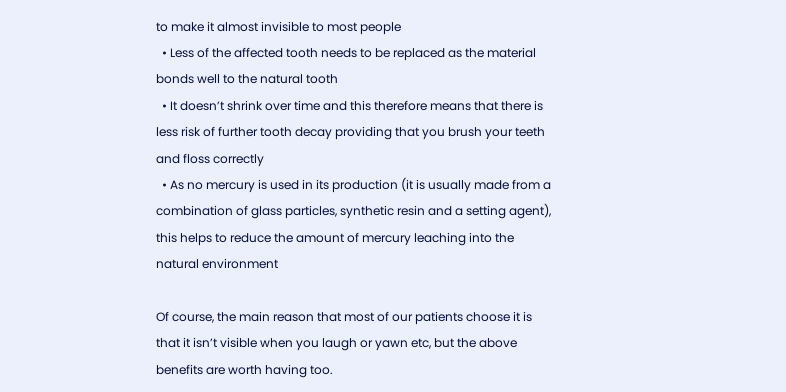to make it almost invisible to most people
  • Less of the affected tooth needs to be replaced as the material bonds well to the natural tooth
  • It doesn’t shrink over time and this therefore means that there is less risk of further tooth decay providing that you brush your teeth and floss correctly
  • As no mercury is used in its production (it is usually made from a combination of glass particles, synthetic resin and a setting agent), this helps to reduce the amount of mercury leaching into the natural environment

Of course, the main reason that most of our patients choose it is that it isn’t visible when you laugh or yawn etc, but the above benefits are worth having too.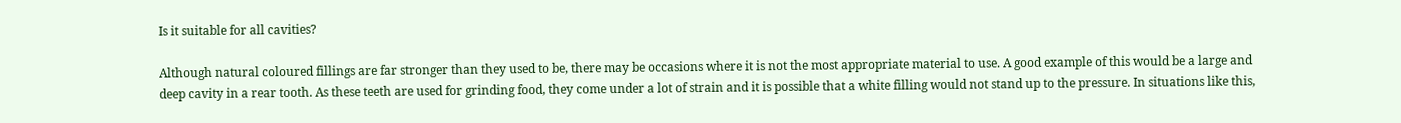Is it suitable for all cavities?

Although natural coloured fillings are far stronger than they used to be, there may be occasions where it is not the most appropriate material to use. A good example of this would be a large and deep cavity in a rear tooth. As these teeth are used for grinding food, they come under a lot of strain and it is possible that a white filling would not stand up to the pressure. In situations like this,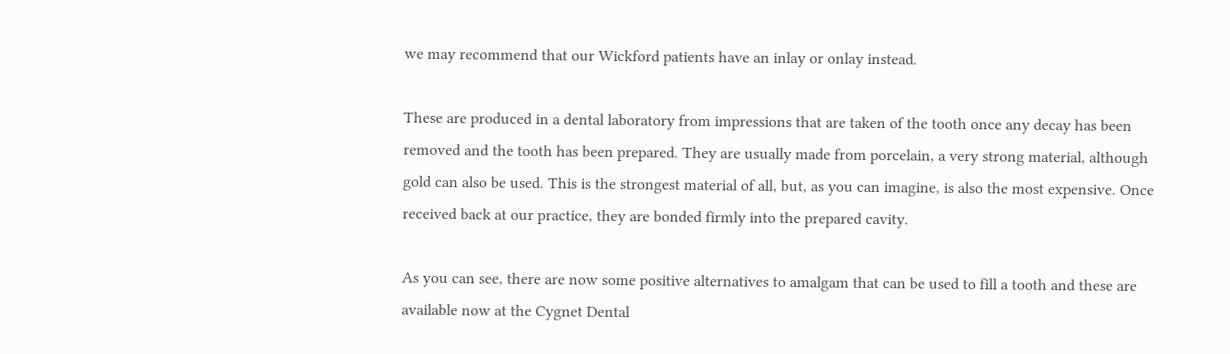we may recommend that our Wickford patients have an inlay or onlay instead.

These are produced in a dental laboratory from impressions that are taken of the tooth once any decay has been removed and the tooth has been prepared. They are usually made from porcelain, a very strong material, although gold can also be used. This is the strongest material of all, but, as you can imagine, is also the most expensive. Once received back at our practice, they are bonded firmly into the prepared cavity.

As you can see, there are now some positive alternatives to amalgam that can be used to fill a tooth and these are available now at the Cygnet Dental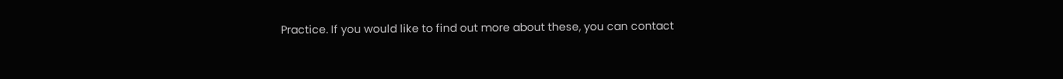Practice. If you would like to find out more about these, you can contact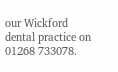our Wickford dental practice on 01268 733078.